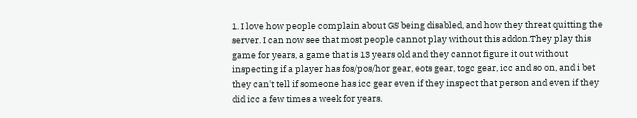1. I love how people complain about GS being disabled, and how they threat quitting the server. I can now see that most people cannot play without this addon.They play this game for years, a game that is 13 years old and they cannot figure it out without inspecting if a player has fos/pos/hor gear, eots gear, togc gear, icc and so on, and i bet they can't tell if someone has icc gear even if they inspect that person and even if they did icc a few times a week for years.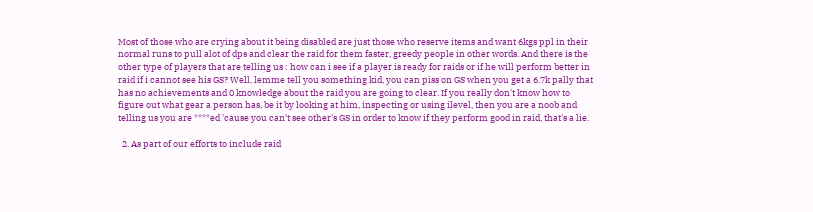Most of those who are crying about it being disabled are just those who reserve items and want 6kgs ppl in their normal runs to pull alot of dps and clear the raid for them faster, greedy people in other words. And there is the other type of players that are telling us : how can i see if a player is ready for raids or if he will perform better in raid if i cannot see his GS? Well, lemme tell you something kid, you can piss on GS when you get a 6.7k pally that has no achievements and 0 knowledge about the raid you are going to clear. If you really don't know how to figure out what gear a person has, be it by looking at him, inspecting or using ilevel, then you are a noob and telling us you are ****ed 'cause you can't see other's GS in order to know if they perform good in raid, that's a lie.

  2. As part of our efforts to include raid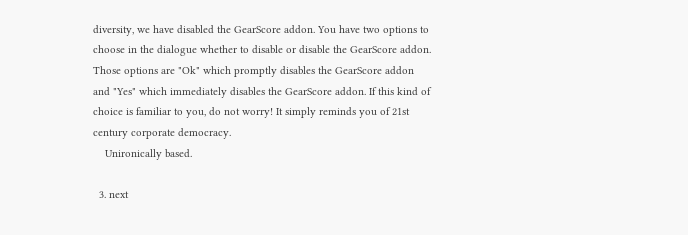diversity, we have disabled the GearScore addon. You have two options to choose in the dialogue whether to disable or disable the GearScore addon. Those options are "Ok" which promptly disables the GearScore addon and "Yes" which immediately disables the GearScore addon. If this kind of choice is familiar to you, do not worry! It simply reminds you of 21st century corporate democracy.
    Unironically based.

  3. next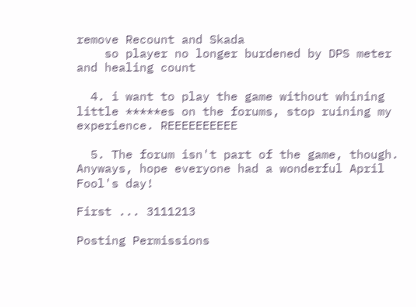remove Recount and Skada
    so player no longer burdened by DPS meter and healing count

  4. i want to play the game without whining little *****es on the forums, stop ruining my experience. REEEEEEEEEE

  5. The forum isn't part of the game, though. Anyways, hope everyone had a wonderful April Fool's day!

First ... 3111213

Posting Permissions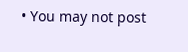• You may not post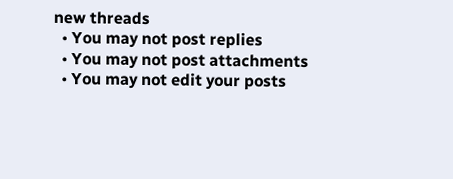new threads
  • You may not post replies
  • You may not post attachments
  • You may not edit your posts